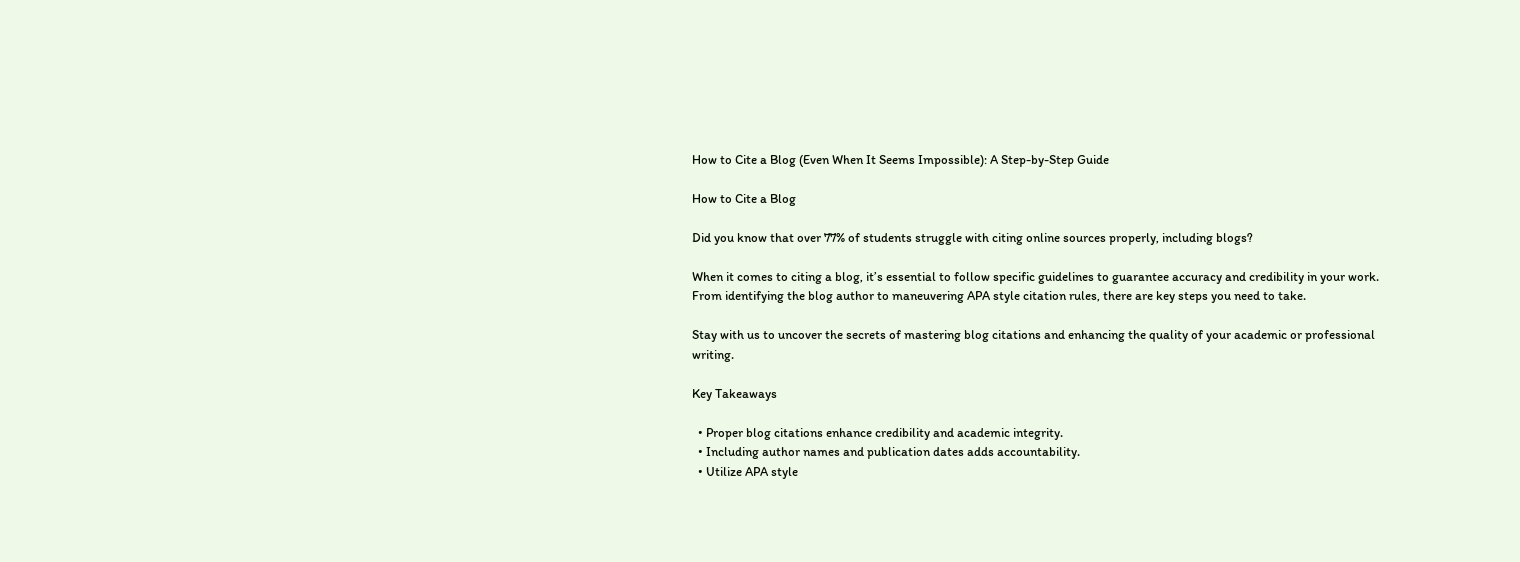How to Cite a Blog (Even When It Seems Impossible): A Step-by-Step Guide

How to Cite a Blog

Did you know that over 77% of students struggle with citing online sources properly, including blogs?

When it comes to citing a blog, it’s essential to follow specific guidelines to guarantee accuracy and credibility in your work. From identifying the blog author to maneuvering APA style citation rules, there are key steps you need to take.

Stay with us to uncover the secrets of mastering blog citations and enhancing the quality of your academic or professional writing.

Key Takeaways

  • Proper blog citations enhance credibility and academic integrity.
  • Including author names and publication dates adds accountability.
  • Utilize APA style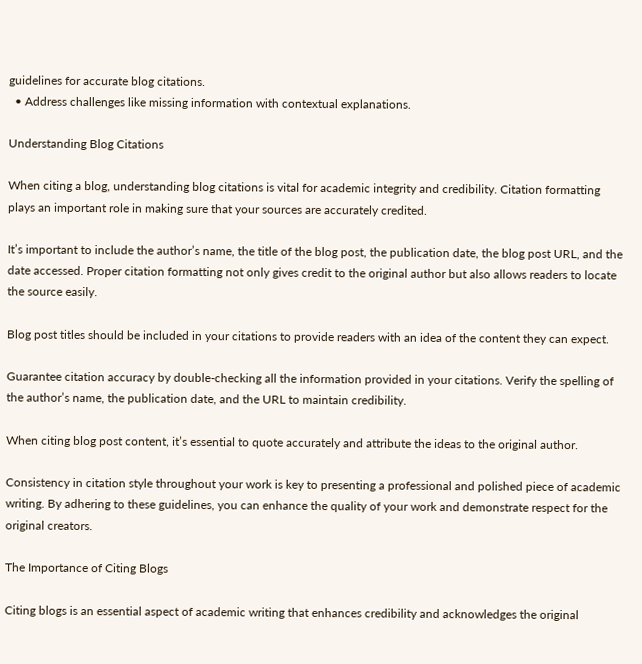guidelines for accurate blog citations.
  • Address challenges like missing information with contextual explanations.

Understanding Blog Citations

When citing a blog, understanding blog citations is vital for academic integrity and credibility. Citation formatting plays an important role in making sure that your sources are accurately credited.

It’s important to include the author’s name, the title of the blog post, the publication date, the blog post URL, and the date accessed. Proper citation formatting not only gives credit to the original author but also allows readers to locate the source easily.

Blog post titles should be included in your citations to provide readers with an idea of the content they can expect.

Guarantee citation accuracy by double-checking all the information provided in your citations. Verify the spelling of the author’s name, the publication date, and the URL to maintain credibility.

When citing blog post content, it’s essential to quote accurately and attribute the ideas to the original author.

Consistency in citation style throughout your work is key to presenting a professional and polished piece of academic writing. By adhering to these guidelines, you can enhance the quality of your work and demonstrate respect for the original creators.

The Importance of Citing Blogs

Citing blogs is an essential aspect of academic writing that enhances credibility and acknowledges the original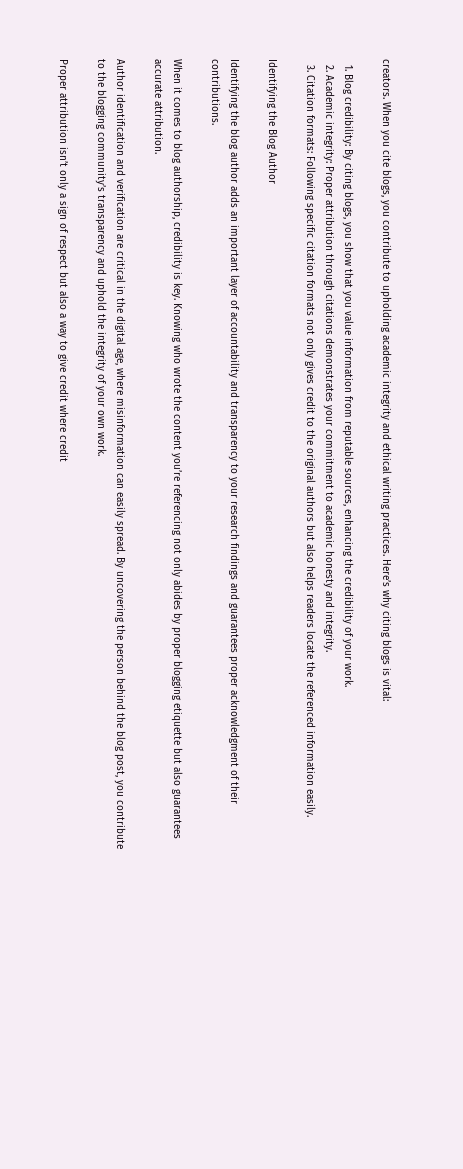creators. When you cite blogs, you contribute to upholding academic integrity and ethical writing practices. Here’s why citing blogs is vital:

  1. Blog credibility: By citing blogs, you show that you value information from reputable sources, enhancing the credibility of your work.
  2. Academic integrity: Proper attribution through citations demonstrates your commitment to academic honesty and integrity.
  3. Citation formats: Following specific citation formats not only gives credit to the original authors but also helps readers locate the referenced information easily.

Identifying the Blog Author

Identifying the blog author adds an important layer of accountability and transparency to your research findings and guarantees proper acknowledgment of their contributions.

When it comes to blog authorship, credibility is key. Knowing who wrote the content you’re referencing not only abides by proper blogging etiquette but also guarantees accurate attribution.

Author identification and verification are critical in the digital age, where misinformation can easily spread. By uncovering the person behind the blog post, you contribute to the blogging community’s transparency and uphold the integrity of your own work.

Proper attribution isn’t only a sign of respect but also a way to give credit where credit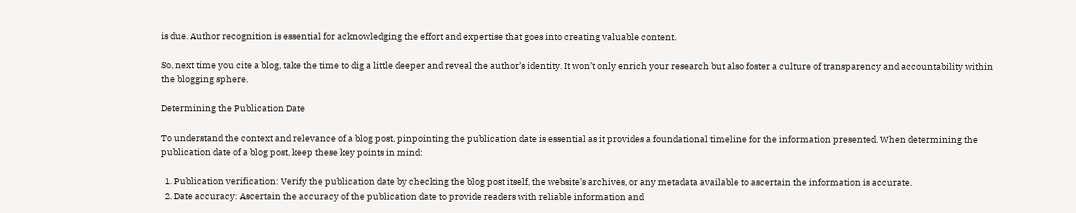is due. Author recognition is essential for acknowledging the effort and expertise that goes into creating valuable content.

So, next time you cite a blog, take the time to dig a little deeper and reveal the author’s identity. It won’t only enrich your research but also foster a culture of transparency and accountability within the blogging sphere.

Determining the Publication Date

To understand the context and relevance of a blog post, pinpointing the publication date is essential as it provides a foundational timeline for the information presented. When determining the publication date of a blog post, keep these key points in mind:

  1. Publication verification: Verify the publication date by checking the blog post itself, the website’s archives, or any metadata available to ascertain the information is accurate.
  2. Date accuracy: Ascertain the accuracy of the publication date to provide readers with reliable information and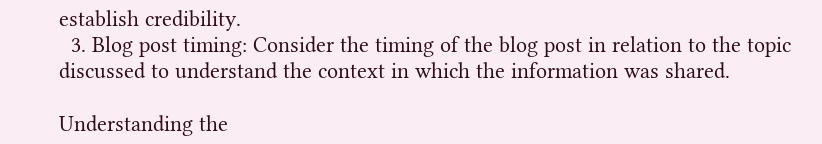establish credibility.
  3. Blog post timing: Consider the timing of the blog post in relation to the topic discussed to understand the context in which the information was shared.

Understanding the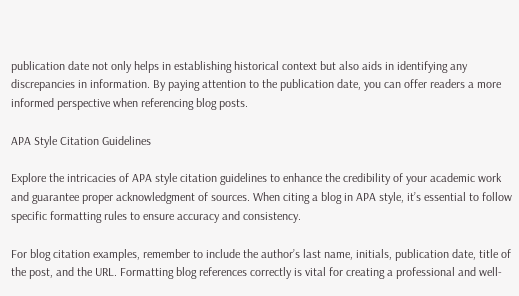publication date not only helps in establishing historical context but also aids in identifying any discrepancies in information. By paying attention to the publication date, you can offer readers a more informed perspective when referencing blog posts.

APA Style Citation Guidelines

Explore the intricacies of APA style citation guidelines to enhance the credibility of your academic work and guarantee proper acknowledgment of sources. When citing a blog in APA style, it’s essential to follow specific formatting rules to ensure accuracy and consistency.

For blog citation examples, remember to include the author’s last name, initials, publication date, title of the post, and the URL. Formatting blog references correctly is vital for creating a professional and well-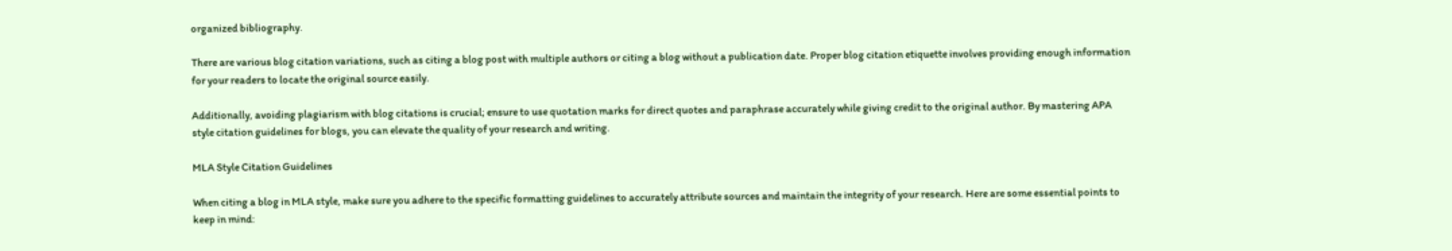organized bibliography.

There are various blog citation variations, such as citing a blog post with multiple authors or citing a blog without a publication date. Proper blog citation etiquette involves providing enough information for your readers to locate the original source easily.

Additionally, avoiding plagiarism with blog citations is crucial; ensure to use quotation marks for direct quotes and paraphrase accurately while giving credit to the original author. By mastering APA style citation guidelines for blogs, you can elevate the quality of your research and writing.

MLA Style Citation Guidelines

When citing a blog in MLA style, make sure you adhere to the specific formatting guidelines to accurately attribute sources and maintain the integrity of your research. Here are some essential points to keep in mind: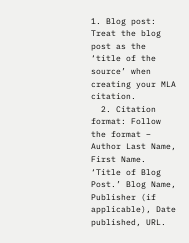1. Blog post: Treat the blog post as the ‘title of the source’ when creating your MLA citation.
  2. Citation format: Follow the format – Author Last Name, First Name. ‘Title of Blog Post.’ Blog Name, Publisher (if applicable), Date published, URL.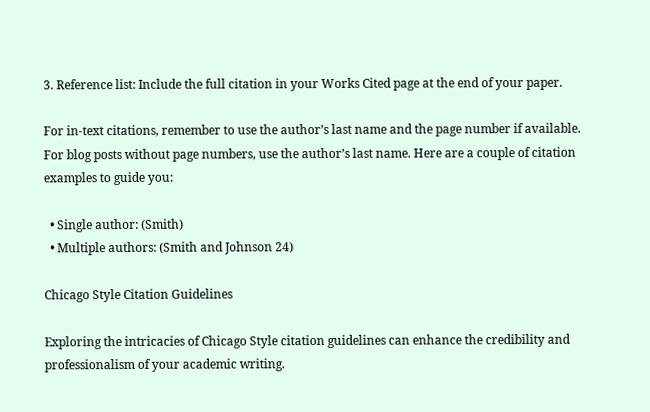3. Reference list: Include the full citation in your Works Cited page at the end of your paper.

For in-text citations, remember to use the author’s last name and the page number if available. For blog posts without page numbers, use the author’s last name. Here are a couple of citation examples to guide you:

  • Single author: (Smith)
  • Multiple authors: (Smith and Johnson 24)

Chicago Style Citation Guidelines

Exploring the intricacies of Chicago Style citation guidelines can enhance the credibility and professionalism of your academic writing.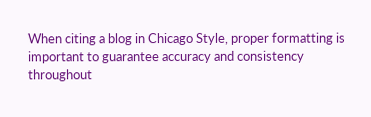When citing a blog in Chicago Style, proper formatting is important to guarantee accuracy and consistency throughout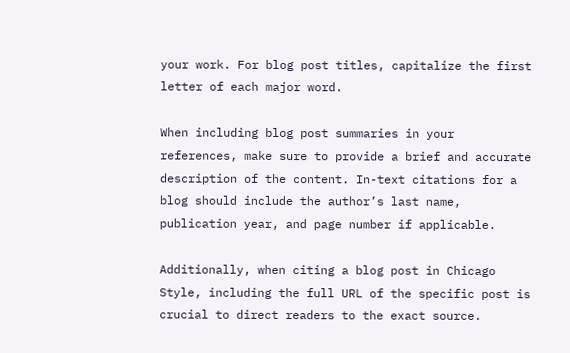your work. For blog post titles, capitalize the first letter of each major word.

When including blog post summaries in your references, make sure to provide a brief and accurate description of the content. In-text citations for a blog should include the author’s last name, publication year, and page number if applicable.

Additionally, when citing a blog post in Chicago Style, including the full URL of the specific post is crucial to direct readers to the exact source.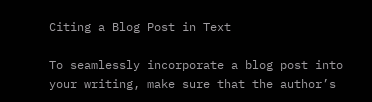Citing a Blog Post in Text

To seamlessly incorporate a blog post into your writing, make sure that the author’s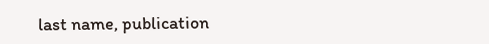last name, publication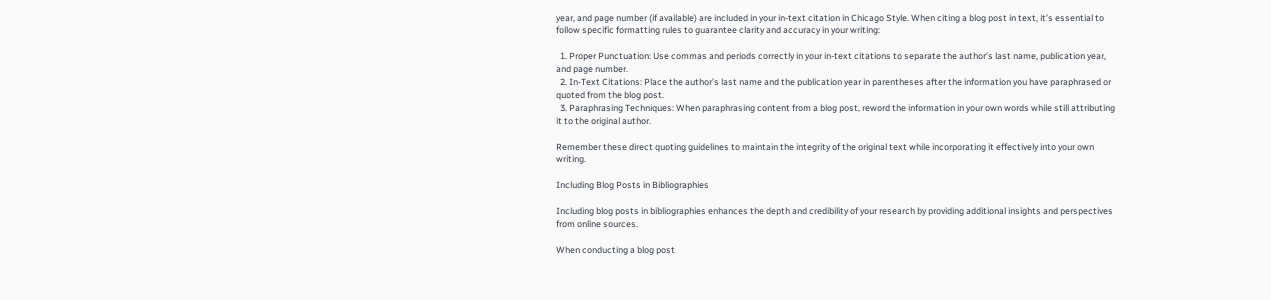year, and page number (if available) are included in your in-text citation in Chicago Style. When citing a blog post in text, it’s essential to follow specific formatting rules to guarantee clarity and accuracy in your writing:

  1. Proper Punctuation: Use commas and periods correctly in your in-text citations to separate the author’s last name, publication year, and page number.
  2. In-Text Citations: Place the author’s last name and the publication year in parentheses after the information you have paraphrased or quoted from the blog post.
  3. Paraphrasing Techniques: When paraphrasing content from a blog post, reword the information in your own words while still attributing it to the original author.

Remember these direct quoting guidelines to maintain the integrity of the original text while incorporating it effectively into your own writing.

Including Blog Posts in Bibliographies

Including blog posts in bibliographies enhances the depth and credibility of your research by providing additional insights and perspectives from online sources.

When conducting a blog post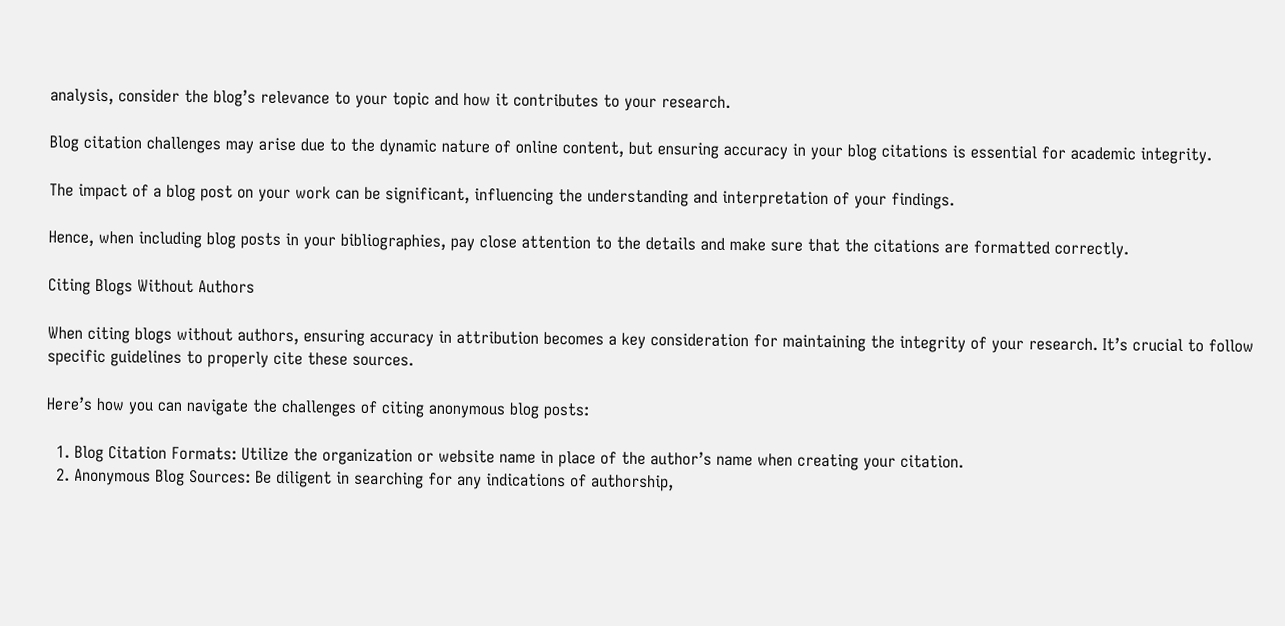analysis, consider the blog’s relevance to your topic and how it contributes to your research.

Blog citation challenges may arise due to the dynamic nature of online content, but ensuring accuracy in your blog citations is essential for academic integrity.

The impact of a blog post on your work can be significant, influencing the understanding and interpretation of your findings.

Hence, when including blog posts in your bibliographies, pay close attention to the details and make sure that the citations are formatted correctly.

Citing Blogs Without Authors

When citing blogs without authors, ensuring accuracy in attribution becomes a key consideration for maintaining the integrity of your research. It’s crucial to follow specific guidelines to properly cite these sources.

Here’s how you can navigate the challenges of citing anonymous blog posts:

  1. Blog Citation Formats: Utilize the organization or website name in place of the author’s name when creating your citation.
  2. Anonymous Blog Sources: Be diligent in searching for any indications of authorship,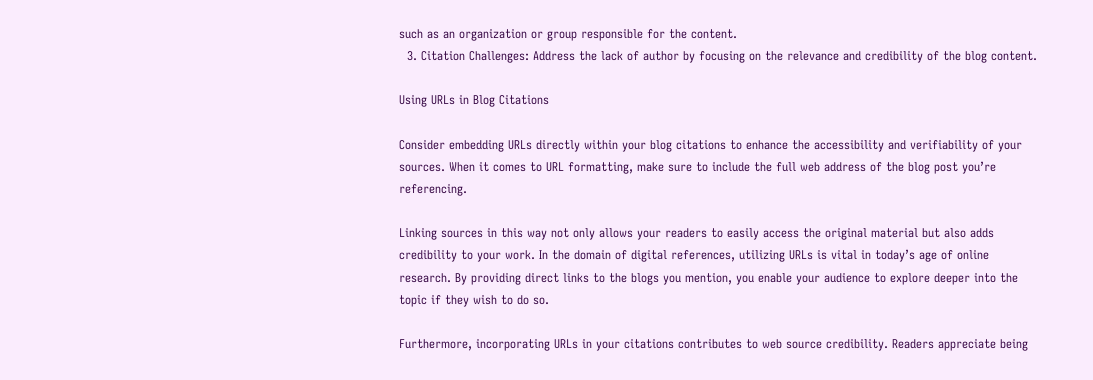such as an organization or group responsible for the content.
  3. Citation Challenges: Address the lack of author by focusing on the relevance and credibility of the blog content.

Using URLs in Blog Citations

Consider embedding URLs directly within your blog citations to enhance the accessibility and verifiability of your sources. When it comes to URL formatting, make sure to include the full web address of the blog post you’re referencing.

Linking sources in this way not only allows your readers to easily access the original material but also adds credibility to your work. In the domain of digital references, utilizing URLs is vital in today’s age of online research. By providing direct links to the blogs you mention, you enable your audience to explore deeper into the topic if they wish to do so.

Furthermore, incorporating URLs in your citations contributes to web source credibility. Readers appreciate being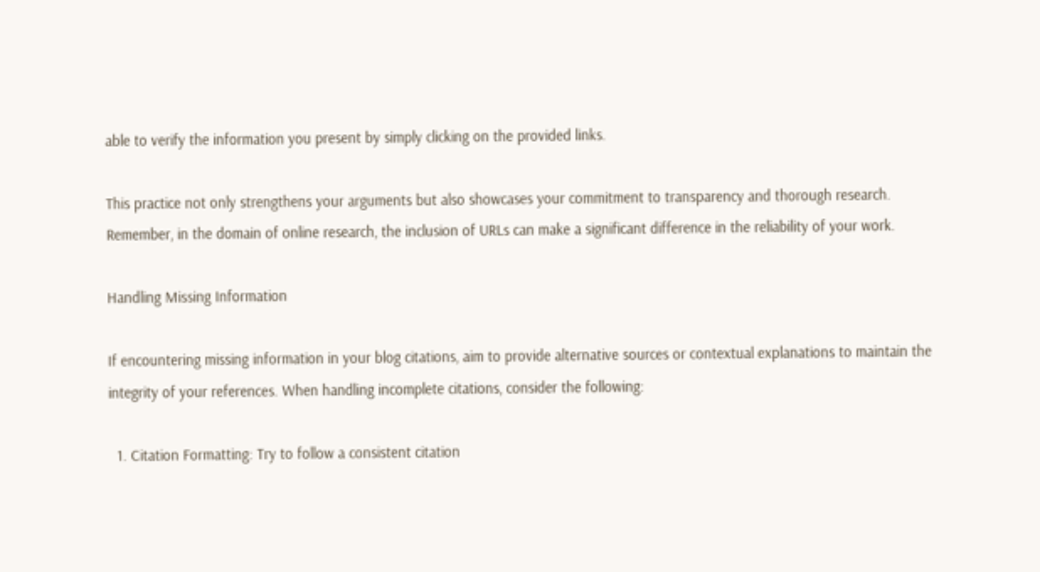able to verify the information you present by simply clicking on the provided links.

This practice not only strengthens your arguments but also showcases your commitment to transparency and thorough research. Remember, in the domain of online research, the inclusion of URLs can make a significant difference in the reliability of your work.

Handling Missing Information

If encountering missing information in your blog citations, aim to provide alternative sources or contextual explanations to maintain the integrity of your references. When handling incomplete citations, consider the following:

  1. Citation Formatting: Try to follow a consistent citation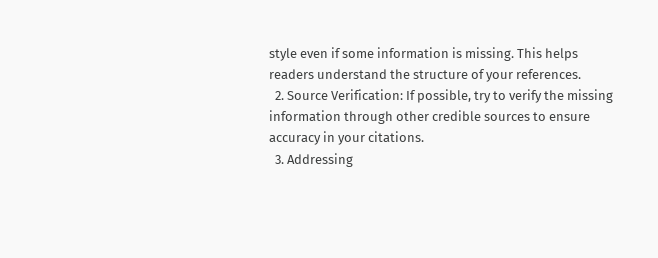style even if some information is missing. This helps readers understand the structure of your references.
  2. Source Verification: If possible, try to verify the missing information through other credible sources to ensure accuracy in your citations.
  3. Addressing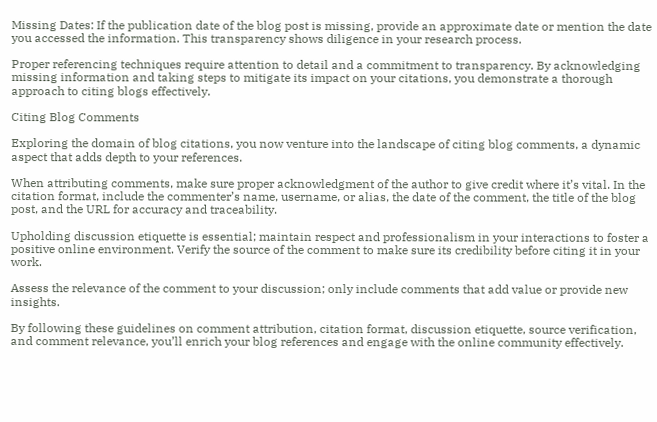Missing Dates: If the publication date of the blog post is missing, provide an approximate date or mention the date you accessed the information. This transparency shows diligence in your research process.

Proper referencing techniques require attention to detail and a commitment to transparency. By acknowledging missing information and taking steps to mitigate its impact on your citations, you demonstrate a thorough approach to citing blogs effectively.

Citing Blog Comments

Exploring the domain of blog citations, you now venture into the landscape of citing blog comments, a dynamic aspect that adds depth to your references.

When attributing comments, make sure proper acknowledgment of the author to give credit where it’s vital. In the citation format, include the commenter’s name, username, or alias, the date of the comment, the title of the blog post, and the URL for accuracy and traceability.

Upholding discussion etiquette is essential; maintain respect and professionalism in your interactions to foster a positive online environment. Verify the source of the comment to make sure its credibility before citing it in your work.

Assess the relevance of the comment to your discussion; only include comments that add value or provide new insights.

By following these guidelines on comment attribution, citation format, discussion etiquette, source verification, and comment relevance, you’ll enrich your blog references and engage with the online community effectively.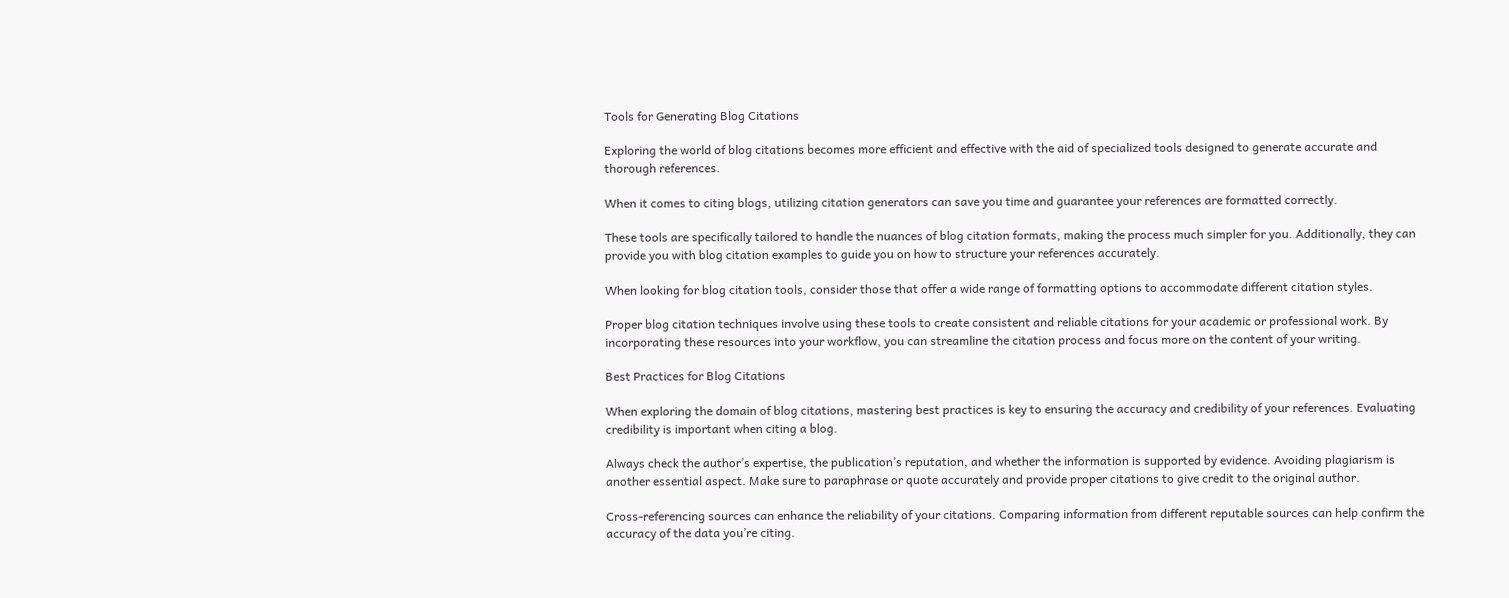Tools for Generating Blog Citations

Exploring the world of blog citations becomes more efficient and effective with the aid of specialized tools designed to generate accurate and thorough references.

When it comes to citing blogs, utilizing citation generators can save you time and guarantee your references are formatted correctly.

These tools are specifically tailored to handle the nuances of blog citation formats, making the process much simpler for you. Additionally, they can provide you with blog citation examples to guide you on how to structure your references accurately.

When looking for blog citation tools, consider those that offer a wide range of formatting options to accommodate different citation styles.

Proper blog citation techniques involve using these tools to create consistent and reliable citations for your academic or professional work. By incorporating these resources into your workflow, you can streamline the citation process and focus more on the content of your writing.

Best Practices for Blog Citations

When exploring the domain of blog citations, mastering best practices is key to ensuring the accuracy and credibility of your references. Evaluating credibility is important when citing a blog.

Always check the author’s expertise, the publication’s reputation, and whether the information is supported by evidence. Avoiding plagiarism is another essential aspect. Make sure to paraphrase or quote accurately and provide proper citations to give credit to the original author.

Cross-referencing sources can enhance the reliability of your citations. Comparing information from different reputable sources can help confirm the accuracy of the data you’re citing.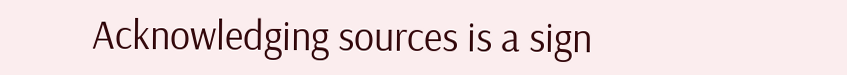Acknowledging sources is a sign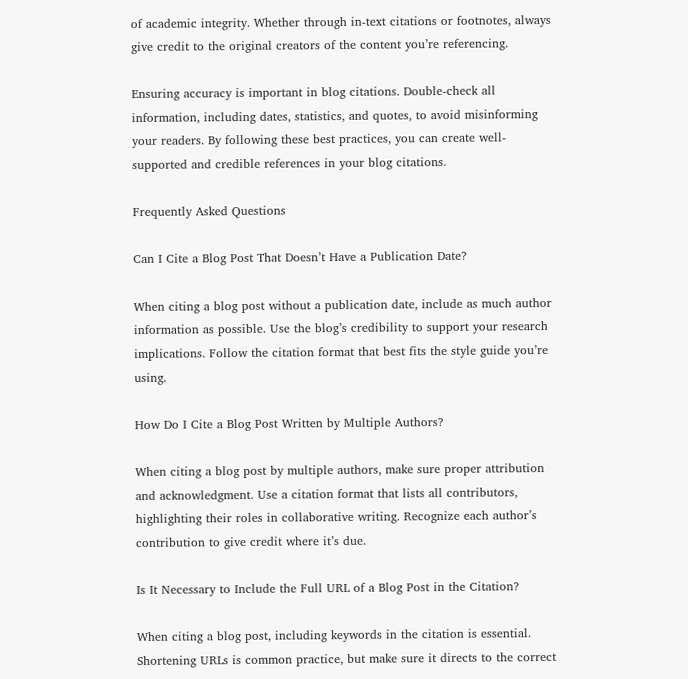of academic integrity. Whether through in-text citations or footnotes, always give credit to the original creators of the content you’re referencing.

Ensuring accuracy is important in blog citations. Double-check all information, including dates, statistics, and quotes, to avoid misinforming your readers. By following these best practices, you can create well-supported and credible references in your blog citations.

Frequently Asked Questions

Can I Cite a Blog Post That Doesn’t Have a Publication Date?

When citing a blog post without a publication date, include as much author information as possible. Use the blog’s credibility to support your research implications. Follow the citation format that best fits the style guide you’re using.

How Do I Cite a Blog Post Written by Multiple Authors?

When citing a blog post by multiple authors, make sure proper attribution and acknowledgment. Use a citation format that lists all contributors, highlighting their roles in collaborative writing. Recognize each author’s contribution to give credit where it’s due.

Is It Necessary to Include the Full URL of a Blog Post in the Citation?

When citing a blog post, including keywords in the citation is essential. Shortening URLs is common practice, but make sure it directs to the correct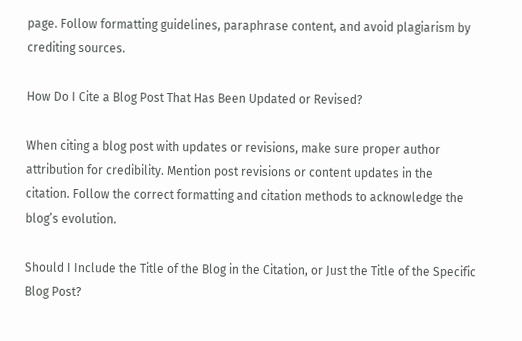page. Follow formatting guidelines, paraphrase content, and avoid plagiarism by crediting sources.

How Do I Cite a Blog Post That Has Been Updated or Revised?

When citing a blog post with updates or revisions, make sure proper author attribution for credibility. Mention post revisions or content updates in the citation. Follow the correct formatting and citation methods to acknowledge the blog’s evolution.

Should I Include the Title of the Blog in the Citation, or Just the Title of the Specific Blog Post?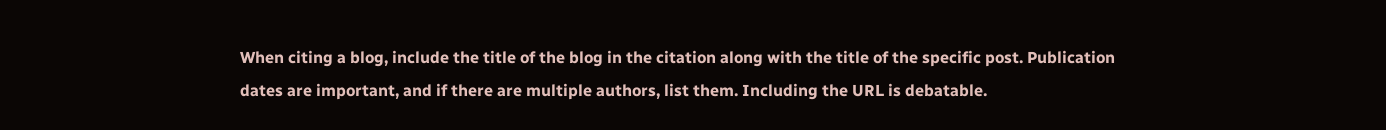When citing a blog, include the title of the blog in the citation along with the title of the specific post. Publication dates are important, and if there are multiple authors, list them. Including the URL is debatable.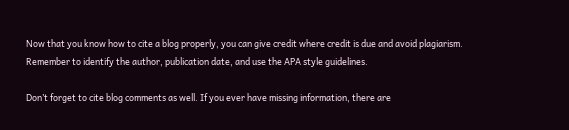Now that you know how to cite a blog properly, you can give credit where credit is due and avoid plagiarism. Remember to identify the author, publication date, and use the APA style guidelines.

Don’t forget to cite blog comments as well. If you ever have missing information, there are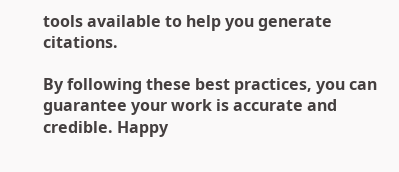tools available to help you generate citations.

By following these best practices, you can guarantee your work is accurate and credible. Happy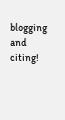blogging and citing!